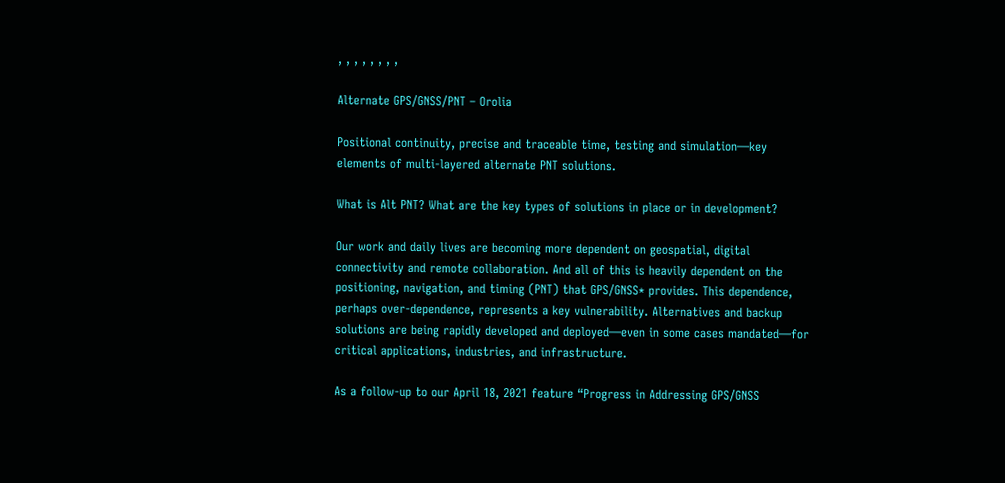, , , , , , , ,

Alternate GPS/GNSS/PNT – Orolia

Positional continuity, precise and traceable time, testing and simulation—key elements of multi-layered alternate PNT solutions.

What is Alt PNT? What are the key types of solutions in place or in development?

Our work and daily lives are becoming more dependent on geospatial, digital connectivity and remote collaboration. And all of this is heavily dependent on the positioning, navigation, and timing (PNT) that GPS/GNSS* provides. This dependence, perhaps over-dependence, represents a key vulnerability. Alternatives and backup solutions are being rapidly developed and deployed—even in some cases mandated—for critical applications, industries, and infrastructure.

As a follow-up to our April 18, 2021 feature “Progress in Addressing GPS/GNSS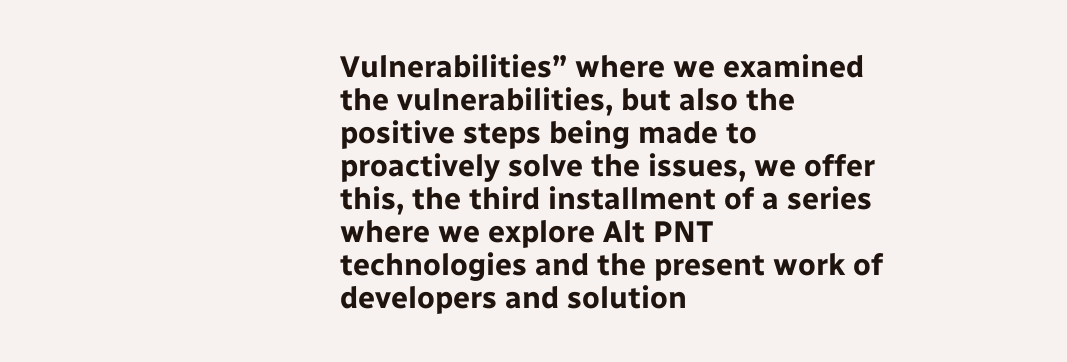Vulnerabilities” where we examined the vulnerabilities, but also the positive steps being made to proactively solve the issues, we offer this, the third installment of a series where we explore Alt PNT technologies and the present work of developers and solution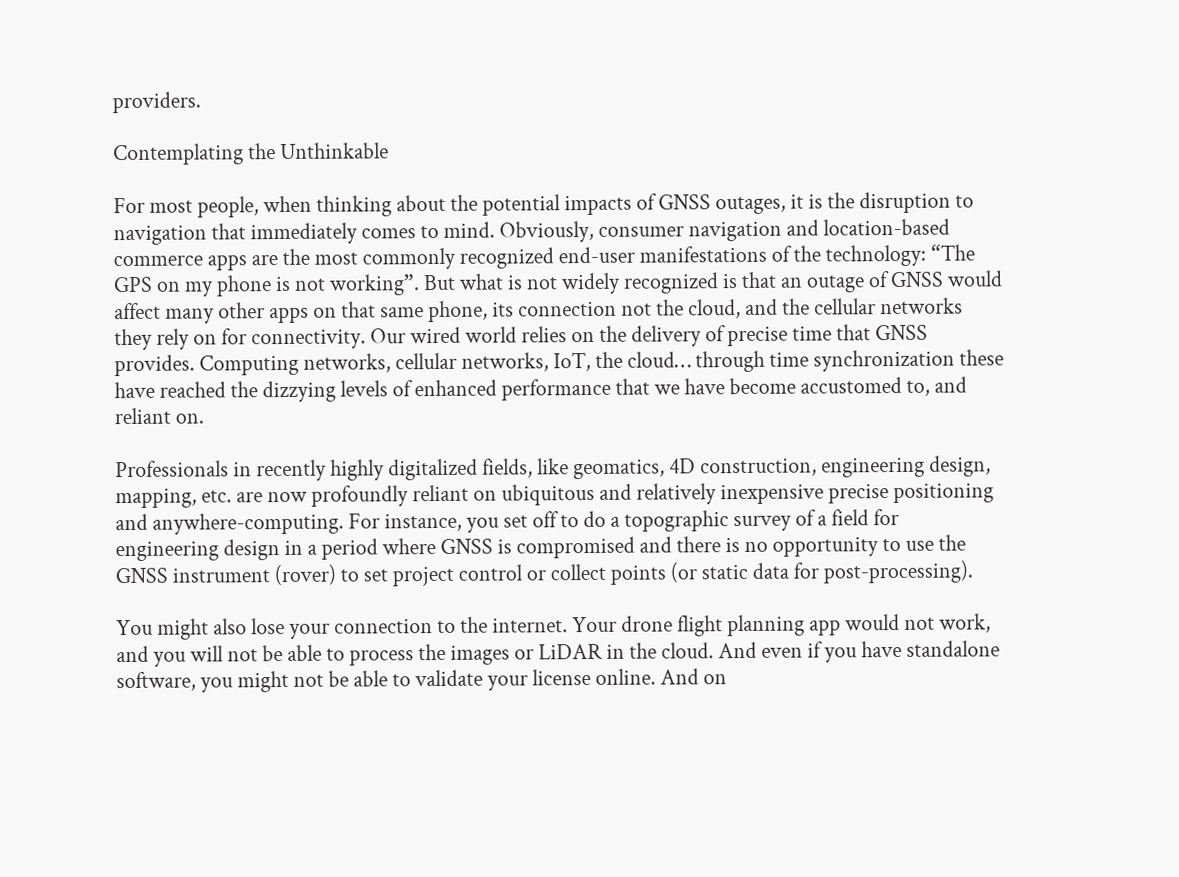providers.

Contemplating the Unthinkable

For most people, when thinking about the potential impacts of GNSS outages, it is the disruption to navigation that immediately comes to mind. Obviously, consumer navigation and location-based commerce apps are the most commonly recognized end-user manifestations of the technology: “The GPS on my phone is not working”. But what is not widely recognized is that an outage of GNSS would affect many other apps on that same phone, its connection not the cloud, and the cellular networks they rely on for connectivity. Our wired world relies on the delivery of precise time that GNSS provides. Computing networks, cellular networks, IoT, the cloud… through time synchronization these have reached the dizzying levels of enhanced performance that we have become accustomed to, and reliant on.

Professionals in recently highly digitalized fields, like geomatics, 4D construction, engineering design, mapping, etc. are now profoundly reliant on ubiquitous and relatively inexpensive precise positioning and anywhere-computing. For instance, you set off to do a topographic survey of a field for engineering design in a period where GNSS is compromised and there is no opportunity to use the GNSS instrument (rover) to set project control or collect points (or static data for post-processing).

You might also lose your connection to the internet. Your drone flight planning app would not work, and you will not be able to process the images or LiDAR in the cloud. And even if you have standalone software, you might not be able to validate your license online. And on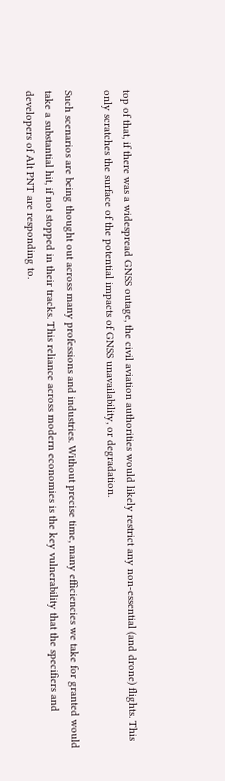top of that, if there was a widespread GNSS outage, the civil aviation authorities would likely restrict any non-essential (and drone) flights. This only scratches the surface of the potential impacts of GNSS unavailability, or degradation.

Such scenarios are being thought out across many professions and industries. Without precise time, many efficiencies we take for granted would take a substantial hit, if not stopped in their tracks. This reliance across modern economies is the key vulnerability that the specifiers and developers of Alt PNT are responding to.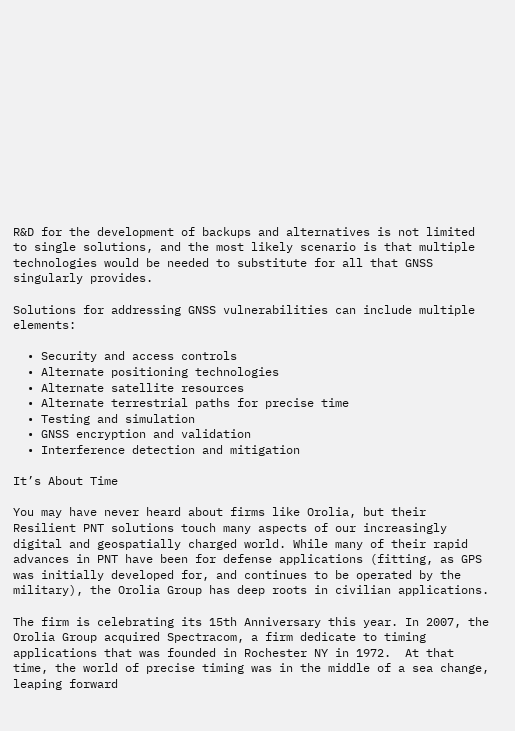R&D for the development of backups and alternatives is not limited to single solutions, and the most likely scenario is that multiple technologies would be needed to substitute for all that GNSS singularly provides.

Solutions for addressing GNSS vulnerabilities can include multiple elements:

  • Security and access controls
  • Alternate positioning technologies
  • Alternate satellite resources
  • Alternate terrestrial paths for precise time
  • Testing and simulation
  • GNSS encryption and validation
  • Interference detection and mitigation

It’s About Time

You may have never heard about firms like Orolia, but their Resilient PNT solutions touch many aspects of our increasingly digital and geospatially charged world. While many of their rapid advances in PNT have been for defense applications (fitting, as GPS was initially developed for, and continues to be operated by the military), the Orolia Group has deep roots in civilian applications.

The firm is celebrating its 15th Anniversary this year. In 2007, the Orolia Group acquired Spectracom, a firm dedicate to timing applications that was founded in Rochester NY in 1972.  At that time, the world of precise timing was in the middle of a sea change, leaping forward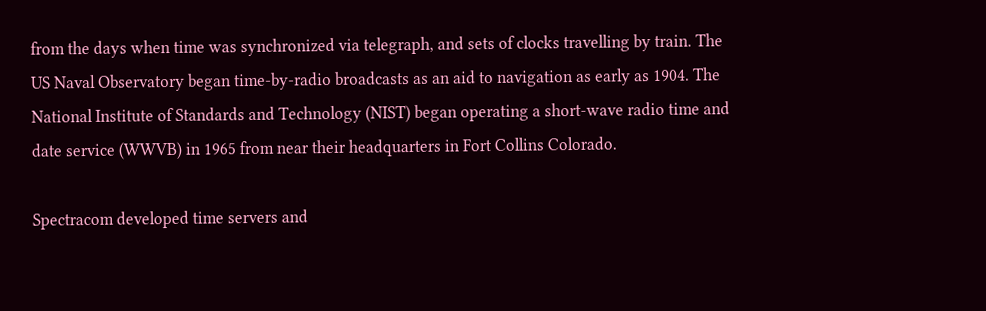from the days when time was synchronized via telegraph, and sets of clocks travelling by train. The US Naval Observatory began time-by-radio broadcasts as an aid to navigation as early as 1904. The National Institute of Standards and Technology (NIST) began operating a short-wave radio time and date service (WWVB) in 1965 from near their headquarters in Fort Collins Colorado.

Spectracom developed time servers and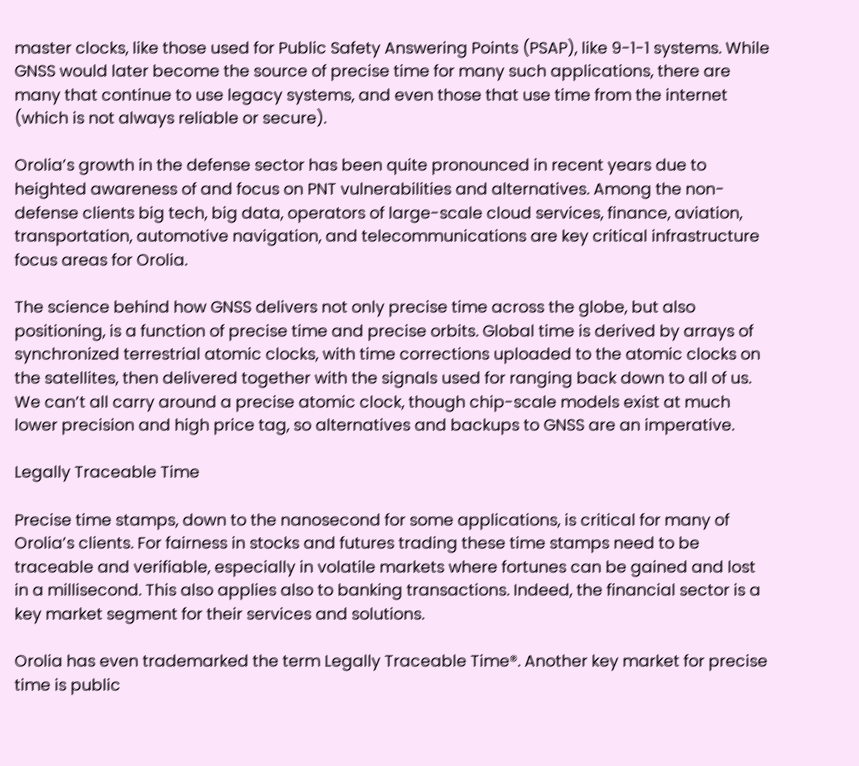master clocks, like those used for Public Safety Answering Points (PSAP), like 9-1-1 systems. While GNSS would later become the source of precise time for many such applications, there are many that continue to use legacy systems, and even those that use time from the internet (which is not always reliable or secure).

Orolia’s growth in the defense sector has been quite pronounced in recent years due to heighted awareness of and focus on PNT vulnerabilities and alternatives. Among the non-defense clients big tech, big data, operators of large-scale cloud services, finance, aviation, transportation, automotive navigation, and telecommunications are key critical infrastructure focus areas for Orolia.

The science behind how GNSS delivers not only precise time across the globe, but also positioning, is a function of precise time and precise orbits. Global time is derived by arrays of synchronized terrestrial atomic clocks, with time corrections uploaded to the atomic clocks on the satellites, then delivered together with the signals used for ranging back down to all of us. We can’t all carry around a precise atomic clock, though chip-scale models exist at much lower precision and high price tag, so alternatives and backups to GNSS are an imperative.

Legally Traceable Time

Precise time stamps, down to the nanosecond for some applications, is critical for many of Orolia’s clients. For fairness in stocks and futures trading these time stamps need to be traceable and verifiable, especially in volatile markets where fortunes can be gained and lost in a millisecond. This also applies also to banking transactions. Indeed, the financial sector is a key market segment for their services and solutions.

Orolia has even trademarked the term Legally Traceable Time®. Another key market for precise time is public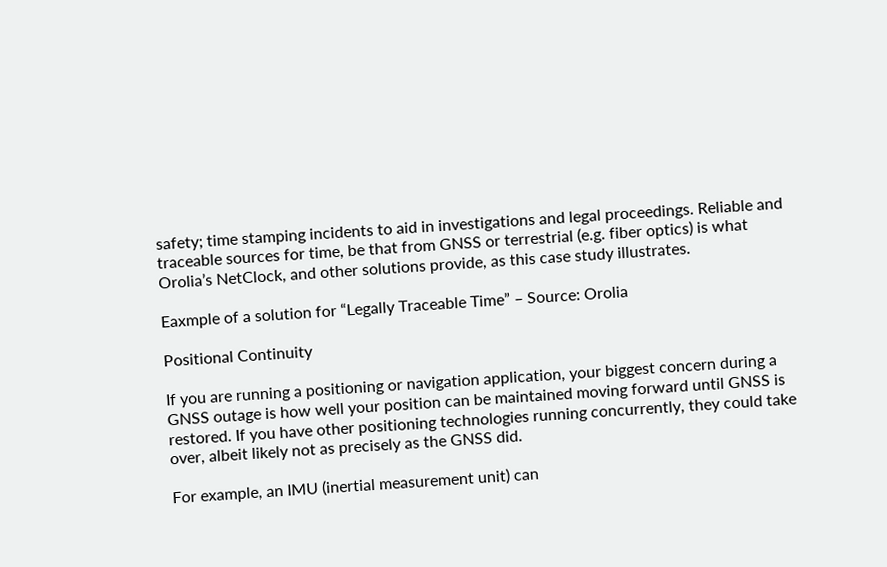safety; time stamping incidents to aid in investigations and legal proceedings. Reliable and traceable sources for time, be that from GNSS or terrestrial (e.g. fiber optics) is what Orolia’s NetClock, and other solutions provide, as this case study illustrates.

Eaxmple of a solution for “Legally Traceable Time” – Source: Orolia

Positional Continuity

If you are running a positioning or navigation application, your biggest concern during a GNSS outage is how well your position can be maintained moving forward until GNSS is restored. If you have other positioning technologies running concurrently, they could take over, albeit likely not as precisely as the GNSS did.

For example, an IMU (inertial measurement unit) can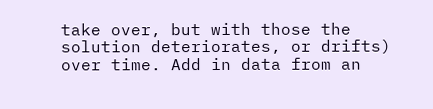take over, but with those the solution deteriorates, or drifts) over time. Add in data from an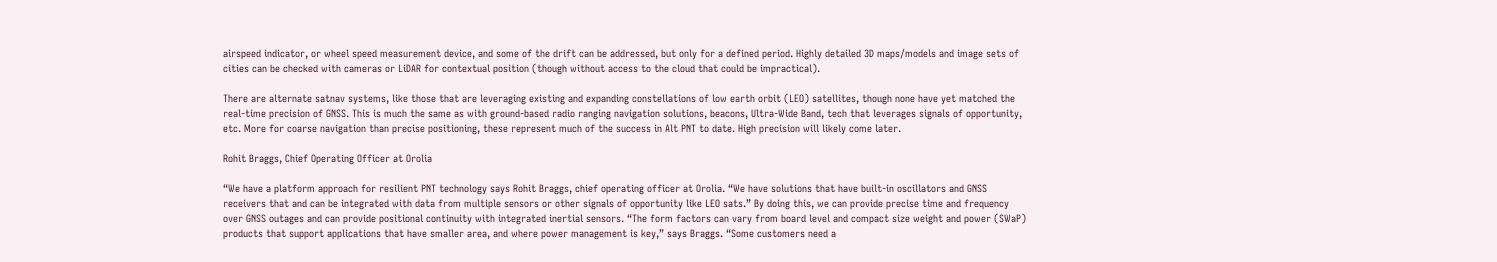airspeed indicator, or wheel speed measurement device, and some of the drift can be addressed, but only for a defined period. Highly detailed 3D maps/models and image sets of cities can be checked with cameras or LiDAR for contextual position (though without access to the cloud that could be impractical).

There are alternate satnav systems, like those that are leveraging existing and expanding constellations of low earth orbit (LEO) satellites, though none have yet matched the real-time precision of GNSS. This is much the same as with ground-based radio ranging navigation solutions, beacons, Ultra-Wide Band, tech that leverages signals of opportunity, etc. More for coarse navigation than precise positioning, these represent much of the success in Alt PNT to date. High precision will likely come later.

Rohit Braggs, Chief Operating Officer at Orolia

“We have a platform approach for resilient PNT technology says Rohit Braggs, chief operating officer at Orolia. “We have solutions that have built-in oscillators and GNSS receivers that and can be integrated with data from multiple sensors or other signals of opportunity like LEO sats.” By doing this, we can provide precise time and frequency over GNSS outages and can provide positional continuity with integrated inertial sensors. “The form factors can vary from board level and compact size weight and power (SWaP) products that support applications that have smaller area, and where power management is key,” says Braggs. “Some customers need a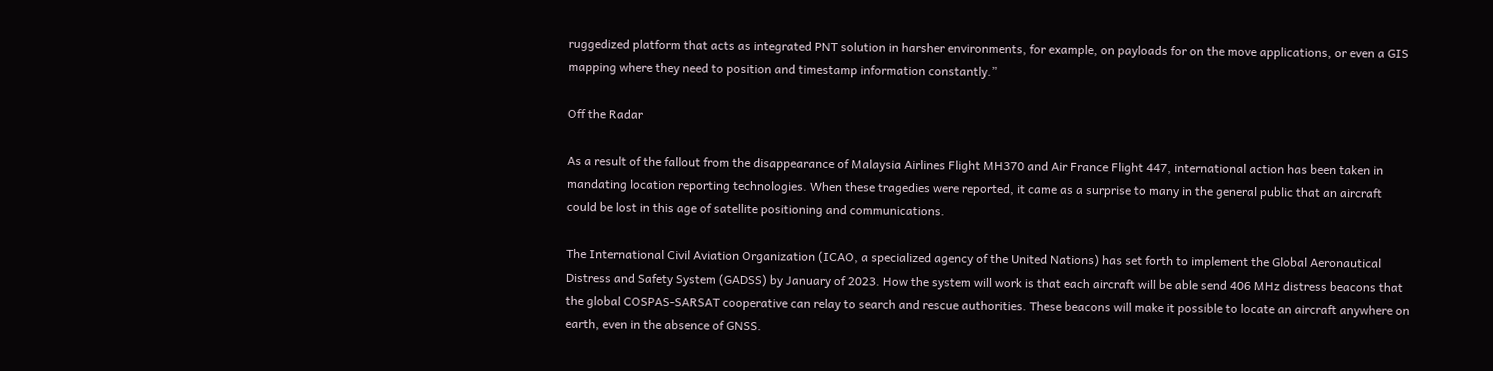ruggedized platform that acts as integrated PNT solution in harsher environments, for example, on payloads for on the move applications, or even a GIS mapping where they need to position and timestamp information constantly.”

Off the Radar

As a result of the fallout from the disappearance of Malaysia Airlines Flight MH370 and Air France Flight 447, international action has been taken in mandating location reporting technologies. When these tragedies were reported, it came as a surprise to many in the general public that an aircraft could be lost in this age of satellite positioning and communications.

The International Civil Aviation Organization (ICAO, a specialized agency of the United Nations) has set forth to implement the Global Aeronautical Distress and Safety System (GADSS) by January of 2023. How the system will work is that each aircraft will be able send 406 MHz distress beacons that the global COSPAS-SARSAT cooperative can relay to search and rescue authorities. These beacons will make it possible to locate an aircraft anywhere on earth, even in the absence of GNSS.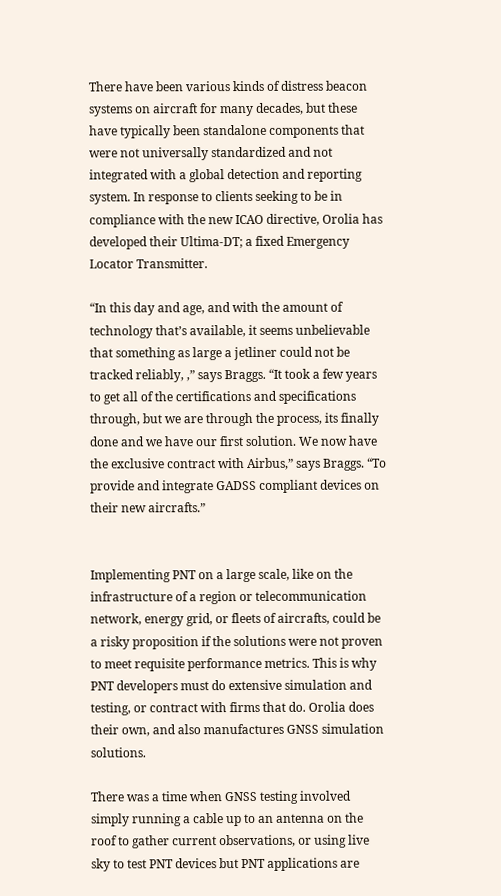There have been various kinds of distress beacon systems on aircraft for many decades, but these have typically been standalone components that were not universally standardized and not integrated with a global detection and reporting system. In response to clients seeking to be in compliance with the new ICAO directive, Orolia has developed their Ultima-DT; a fixed Emergency Locator Transmitter.

“In this day and age, and with the amount of technology that’s available, it seems unbelievable that something as large a jetliner could not be tracked reliably, ,” says Braggs. “It took a few years to get all of the certifications and specifications through, but we are through the process, its finally done and we have our first solution. We now have the exclusive contract with Airbus,” says Braggs. “To provide and integrate GADSS compliant devices on their new aircrafts.”


Implementing PNT on a large scale, like on the infrastructure of a region or telecommunication network, energy grid, or fleets of aircrafts, could be a risky proposition if the solutions were not proven to meet requisite performance metrics. This is why PNT developers must do extensive simulation and testing, or contract with firms that do. Orolia does their own, and also manufactures GNSS simulation solutions.

There was a time when GNSS testing involved simply running a cable up to an antenna on the roof to gather current observations, or using live sky to test PNT devices but PNT applications are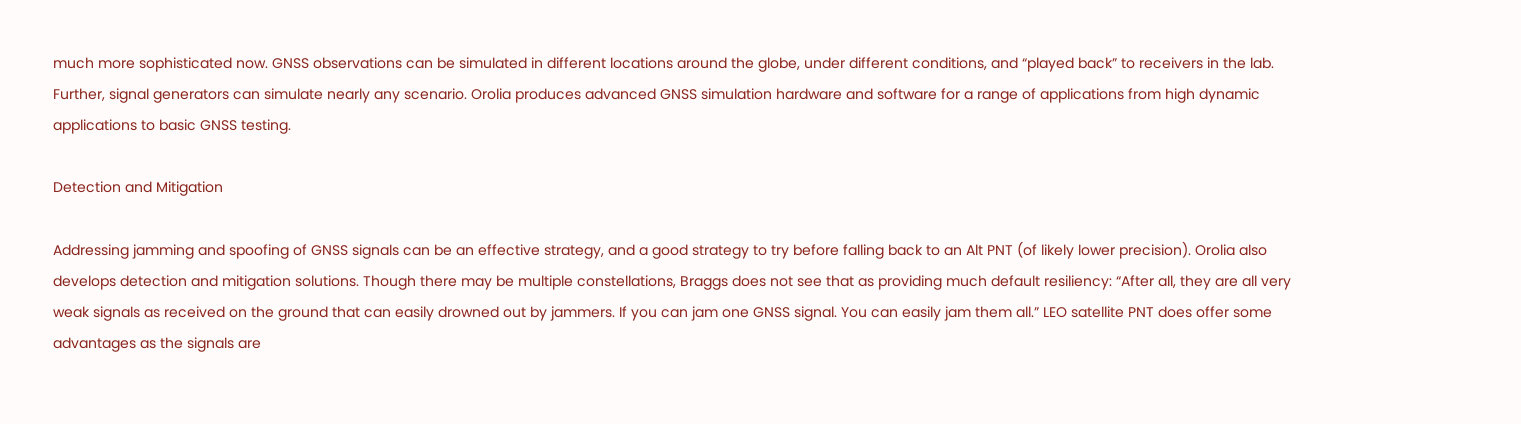much more sophisticated now. GNSS observations can be simulated in different locations around the globe, under different conditions, and “played back” to receivers in the lab. Further, signal generators can simulate nearly any scenario. Orolia produces advanced GNSS simulation hardware and software for a range of applications from high dynamic applications to basic GNSS testing.

Detection and Mitigation

Addressing jamming and spoofing of GNSS signals can be an effective strategy, and a good strategy to try before falling back to an Alt PNT (of likely lower precision). Orolia also develops detection and mitigation solutions. Though there may be multiple constellations, Braggs does not see that as providing much default resiliency: “After all, they are all very weak signals as received on the ground that can easily drowned out by jammers. If you can jam one GNSS signal. You can easily jam them all.” LEO satellite PNT does offer some advantages as the signals are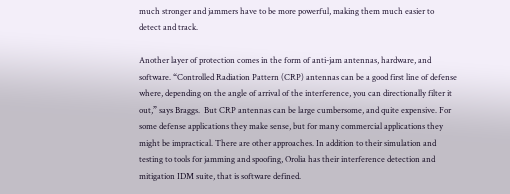much stronger and jammers have to be more powerful, making them much easier to detect and track.

Another layer of protection comes in the form of anti-jam antennas, hardware, and software. “Controlled Radiation Pattern (CRP) antennas can be a good first line of defense where, depending on the angle of arrival of the interference, you can directionally filter it out,” says Braggs.  But CRP antennas can be large cumbersome, and quite expensive. For some defense applications they make sense, but for many commercial applications they might be impractical. There are other approaches. In addition to their simulation and testing to tools for jamming and spoofing, Orolia has their interference detection and mitigation IDM suite, that is software defined.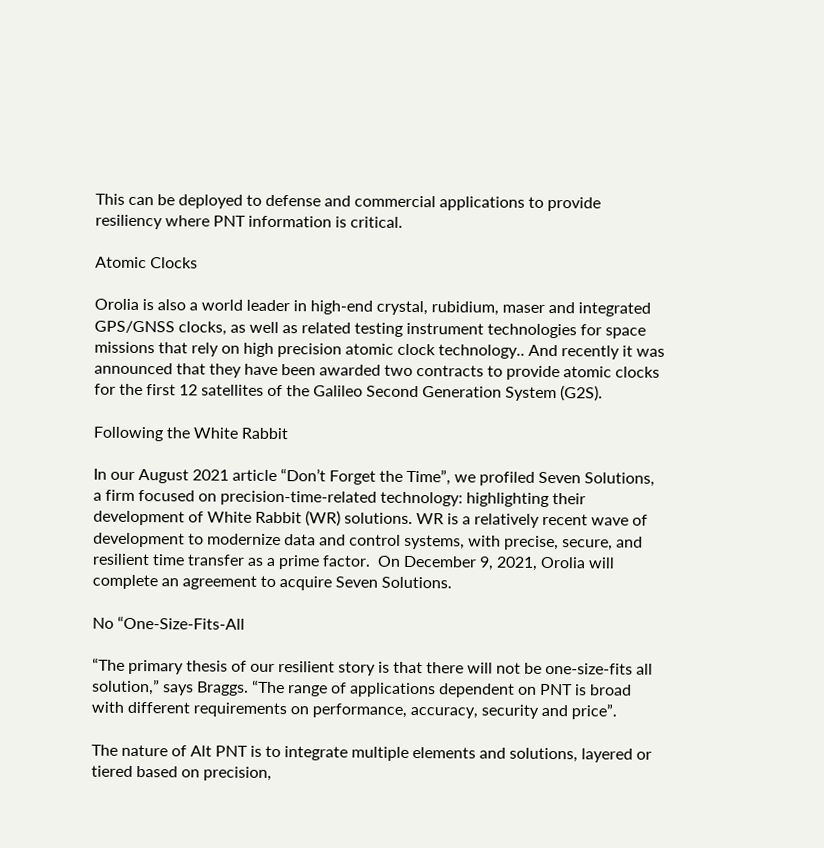This can be deployed to defense and commercial applications to provide resiliency where PNT information is critical.

Atomic Clocks

Orolia is also a world leader in high-end crystal, rubidium, maser and integrated GPS/GNSS clocks, as well as related testing instrument technologies for space missions that rely on high precision atomic clock technology.. And recently it was announced that they have been awarded two contracts to provide atomic clocks for the first 12 satellites of the Galileo Second Generation System (G2S).

Following the White Rabbit

In our August 2021 article “Don’t Forget the Time”, we profiled Seven Solutions, a firm focused on precision-time-related technology: highlighting their development of White Rabbit (WR) solutions. WR is a relatively recent wave of development to modernize data and control systems, with precise, secure, and resilient time transfer as a prime factor.  On December 9, 2021, Orolia will complete an agreement to acquire Seven Solutions.

No “One-Size-Fits-All

“The primary thesis of our resilient story is that there will not be one-size-fits all solution,” says Braggs. “The range of applications dependent on PNT is broad with different requirements on performance, accuracy, security and price”.

The nature of Alt PNT is to integrate multiple elements and solutions, layered or tiered based on precision,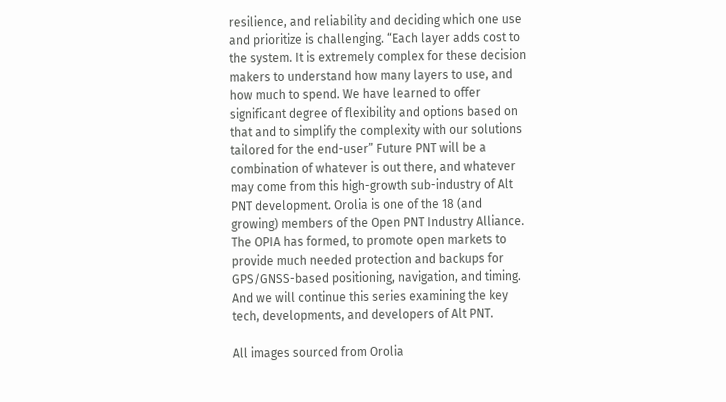resilience, and reliability and deciding which one use and prioritize is challenging. “Each layer adds cost to the system. It is extremely complex for these decision makers to understand how many layers to use, and how much to spend. We have learned to offer significant degree of flexibility and options based on that and to simplify the complexity with our solutions tailored for the end-user” Future PNT will be a combination of whatever is out there, and whatever may come from this high-growth sub-industry of Alt PNT development. Orolia is one of the 18 (and growing) members of the Open PNT Industry Alliance. The OPIA has formed, to promote open markets to provide much needed protection and backups for GPS/GNSS-based positioning, navigation, and timing. And we will continue this series examining the key tech, developments, and developers of Alt PNT.

All images sourced from Orolia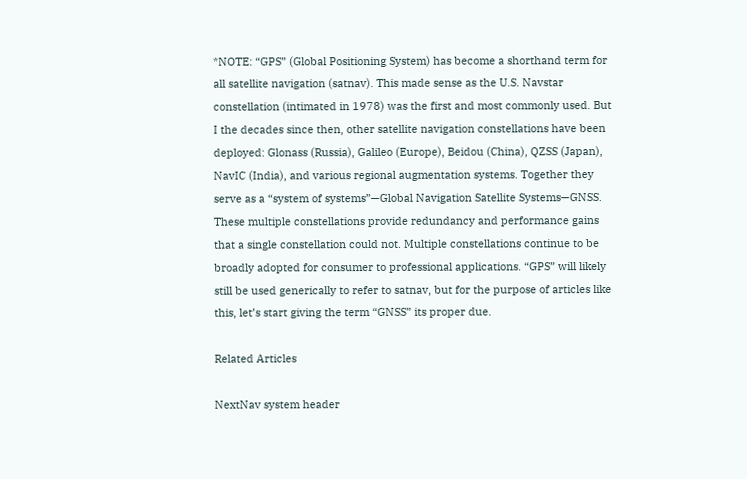*NOTE: “GPS” (Global Positioning System) has become a shorthand term for all satellite navigation (satnav). This made sense as the U.S. Navstar constellation (intimated in 1978) was the first and most commonly used. But I the decades since then, other satellite navigation constellations have been deployed: Glonass (Russia), Galileo (Europe), Beidou (China), QZSS (Japan), NavIC (India), and various regional augmentation systems. Together they serve as a “system of systems”—Global Navigation Satellite Systems—GNSS. These multiple constellations provide redundancy and performance gains that a single constellation could not. Multiple constellations continue to be broadly adopted for consumer to professional applications. “GPS” will likely still be used generically to refer to satnav, but for the purpose of articles like this, let’s start giving the term “GNSS” its proper due.

Related Articles

NextNav system header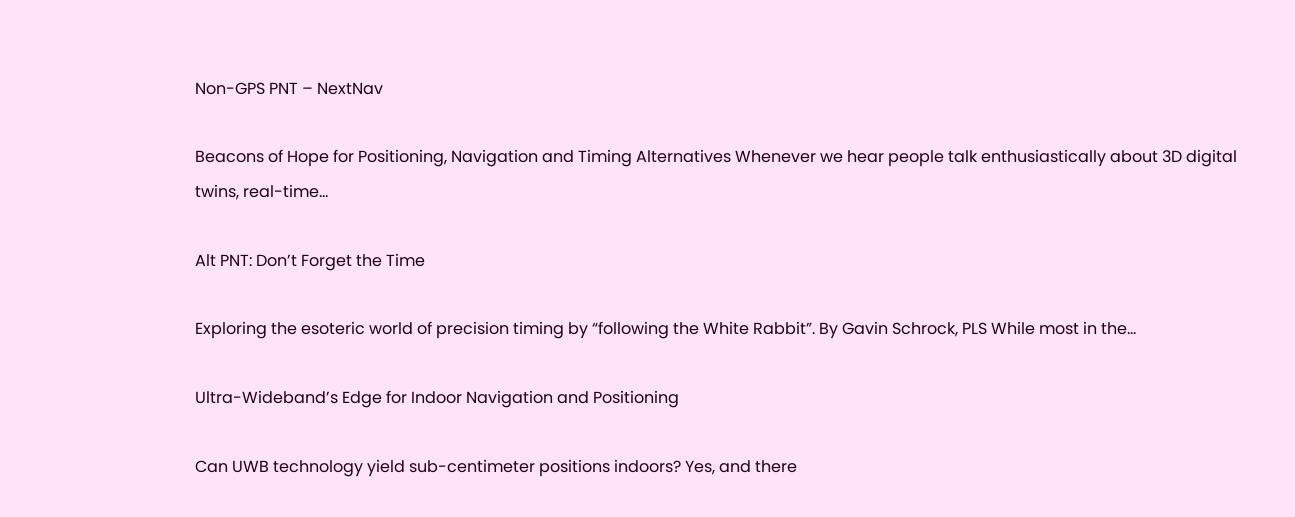Non-GPS PNT – NextNav

Beacons of Hope for Positioning, Navigation and Timing Alternatives Whenever we hear people talk enthusiastically about 3D digital twins, real-time…

Alt PNT: Don’t Forget the Time

Exploring the esoteric world of precision timing by “following the White Rabbit”. By Gavin Schrock, PLS While most in the…

Ultra-Wideband’s Edge for Indoor Navigation and Positioning

Can UWB technology yield sub-centimeter positions indoors? Yes, and there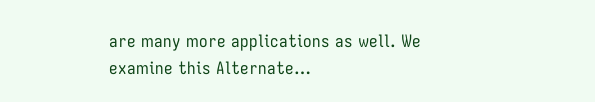are many more applications as well. We examine this Alternate…